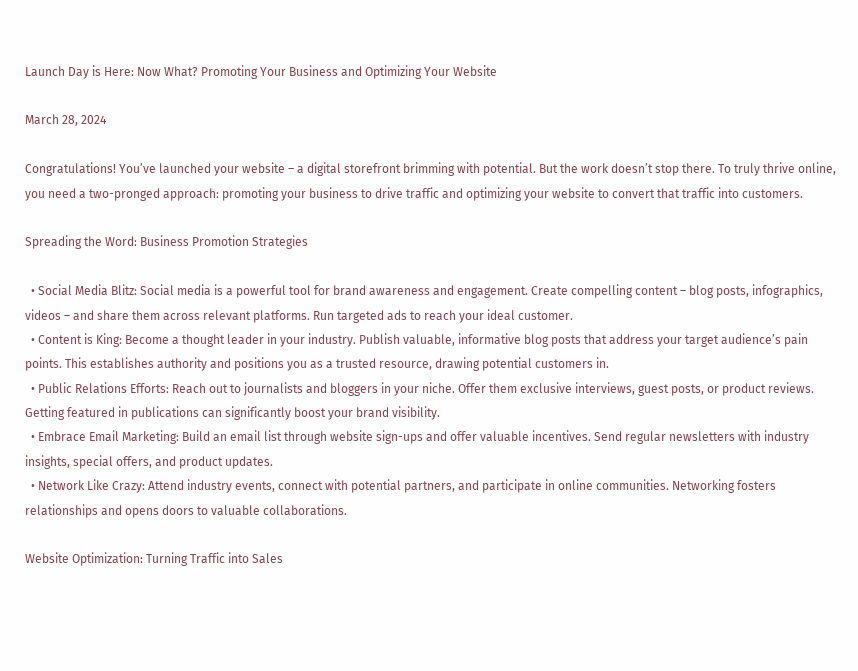Launch Day is Here: Now What? Promoting Your Business and Optimizing Your Website

March 28, 2024

Congratulations! You’ve launched your website – a digital storefront brimming with potential. But the work doesn’t stop there. To truly thrive online, you need a two-pronged approach: promoting your business to drive traffic and optimizing your website to convert that traffic into customers.

Spreading the Word: Business Promotion Strategies

  • Social Media Blitz: Social media is a powerful tool for brand awareness and engagement. Create compelling content – blog posts, infographics, videos – and share them across relevant platforms. Run targeted ads to reach your ideal customer.
  • Content is King: Become a thought leader in your industry. Publish valuable, informative blog posts that address your target audience’s pain points. This establishes authority and positions you as a trusted resource, drawing potential customers in.
  • Public Relations Efforts: Reach out to journalists and bloggers in your niche. Offer them exclusive interviews, guest posts, or product reviews. Getting featured in publications can significantly boost your brand visibility.
  • Embrace Email Marketing: Build an email list through website sign-ups and offer valuable incentives. Send regular newsletters with industry insights, special offers, and product updates.
  • Network Like Crazy: Attend industry events, connect with potential partners, and participate in online communities. Networking fosters relationships and opens doors to valuable collaborations.

Website Optimization: Turning Traffic into Sales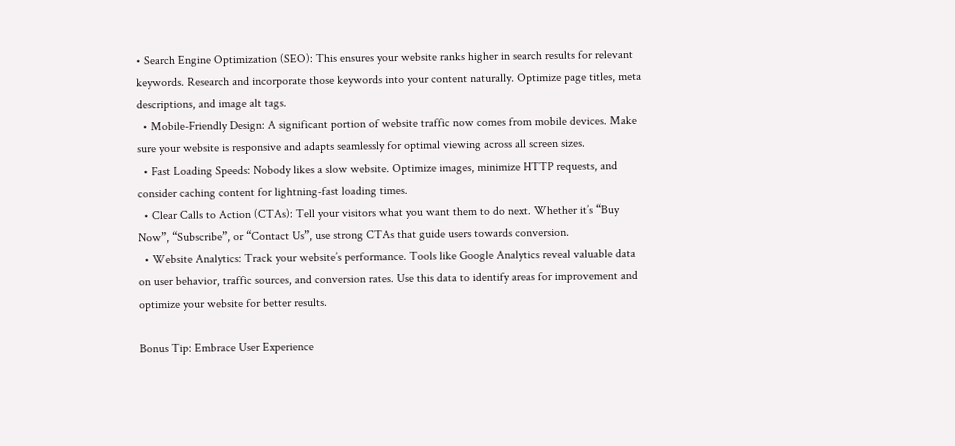• Search Engine Optimization (SEO): This ensures your website ranks higher in search results for relevant keywords. Research and incorporate those keywords into your content naturally. Optimize page titles, meta descriptions, and image alt tags.
  • Mobile-Friendly Design: A significant portion of website traffic now comes from mobile devices. Make sure your website is responsive and adapts seamlessly for optimal viewing across all screen sizes.
  • Fast Loading Speeds: Nobody likes a slow website. Optimize images, minimize HTTP requests, and consider caching content for lightning-fast loading times.
  • Clear Calls to Action (CTAs): Tell your visitors what you want them to do next. Whether it’s “Buy Now”, “Subscribe”, or “Contact Us”, use strong CTAs that guide users towards conversion.
  • Website Analytics: Track your website’s performance. Tools like Google Analytics reveal valuable data on user behavior, traffic sources, and conversion rates. Use this data to identify areas for improvement and optimize your website for better results.

Bonus Tip: Embrace User Experience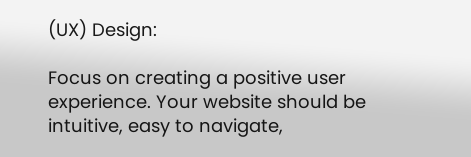(UX) Design:

Focus on creating a positive user experience. Your website should be intuitive, easy to navigate,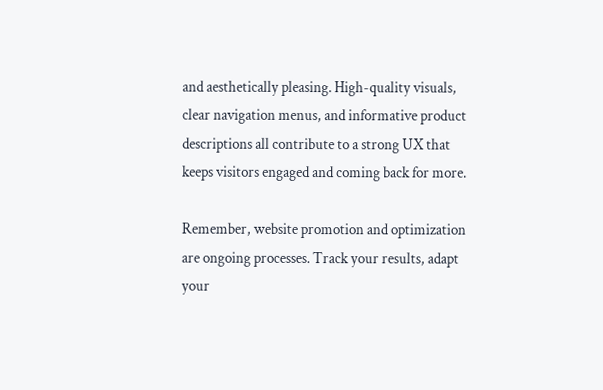and aesthetically pleasing. High-quality visuals, clear navigation menus, and informative product descriptions all contribute to a strong UX that keeps visitors engaged and coming back for more.

Remember, website promotion and optimization are ongoing processes. Track your results, adapt your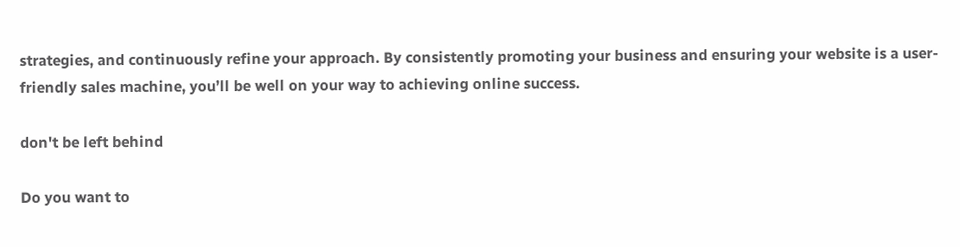strategies, and continuously refine your approach. By consistently promoting your business and ensuring your website is a user-friendly sales machine, you’ll be well on your way to achieving online success.

don't be left behind

Do you want to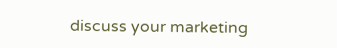discuss your marketing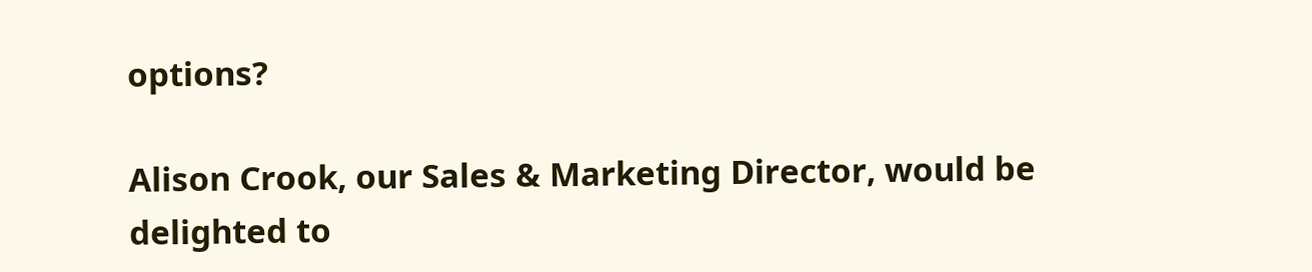options?

Alison Crook, our Sales & Marketing Director, would be delighted to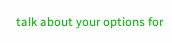talk about your options for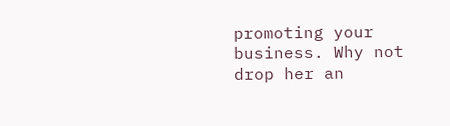promoting your business. Why not drop her an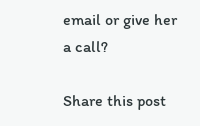email or give her a call?

Share this post